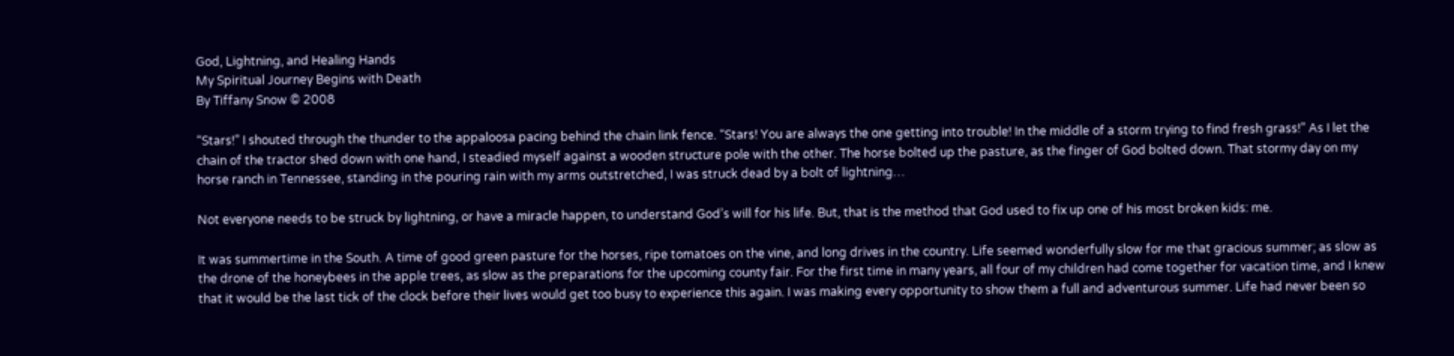God, Lightning, and Healing Hands
My Spiritual Journey Begins with Death
By Tiffany Snow © 2008

“Stars!” I shouted through the thunder to the appaloosa pacing behind the chain link fence. “Stars! You are always the one getting into trouble! In the middle of a storm trying to find fresh grass!” As I let the chain of the tractor shed down with one hand, I steadied myself against a wooden structure pole with the other. The horse bolted up the pasture, as the finger of God bolted down. That stormy day on my horse ranch in Tennessee, standing in the pouring rain with my arms outstretched, I was struck dead by a bolt of lightning…

Not everyone needs to be struck by lightning, or have a miracle happen, to understand God’s will for his life. But, that is the method that God used to fix up one of his most broken kids: me.

It was summertime in the South. A time of good green pasture for the horses, ripe tomatoes on the vine, and long drives in the country. Life seemed wonderfully slow for me that gracious summer; as slow as the drone of the honeybees in the apple trees, as slow as the preparations for the upcoming county fair. For the first time in many years, all four of my children had come together for vacation time, and I knew that it would be the last tick of the clock before their lives would get too busy to experience this again. I was making every opportunity to show them a full and adventurous summer. Life had never been so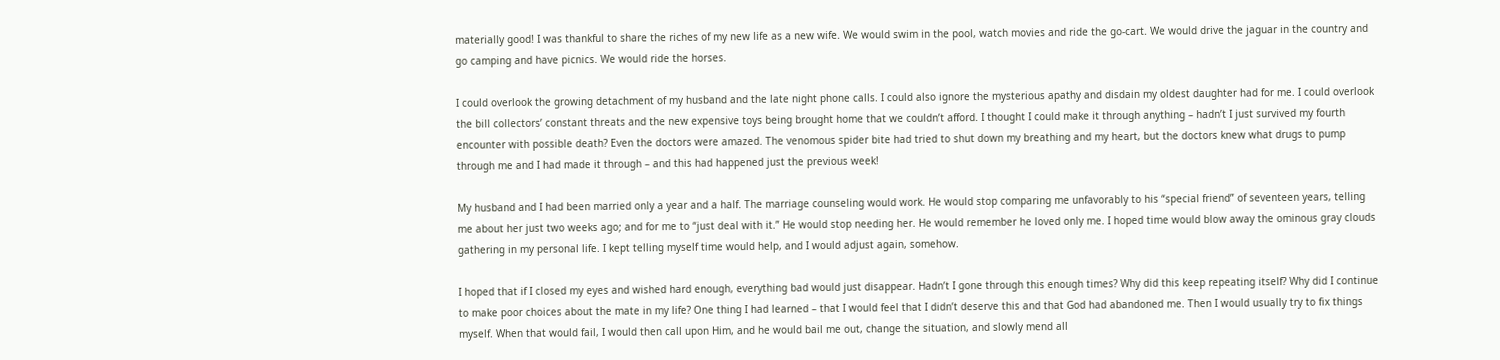materially good! I was thankful to share the riches of my new life as a new wife. We would swim in the pool, watch movies and ride the go-cart. We would drive the jaguar in the country and go camping and have picnics. We would ride the horses.

I could overlook the growing detachment of my husband and the late night phone calls. I could also ignore the mysterious apathy and disdain my oldest daughter had for me. I could overlook the bill collectors’ constant threats and the new expensive toys being brought home that we couldn’t afford. I thought I could make it through anything – hadn’t I just survived my fourth encounter with possible death? Even the doctors were amazed. The venomous spider bite had tried to shut down my breathing and my heart, but the doctors knew what drugs to pump through me and I had made it through – and this had happened just the previous week!

My husband and I had been married only a year and a half. The marriage counseling would work. He would stop comparing me unfavorably to his “special friend” of seventeen years, telling me about her just two weeks ago; and for me to “just deal with it.” He would stop needing her. He would remember he loved only me. I hoped time would blow away the ominous gray clouds gathering in my personal life. I kept telling myself time would help, and I would adjust again, somehow.

I hoped that if I closed my eyes and wished hard enough, everything bad would just disappear. Hadn’t I gone through this enough times? Why did this keep repeating itself? Why did I continue to make poor choices about the mate in my life? One thing I had learned – that I would feel that I didn’t deserve this and that God had abandoned me. Then I would usually try to fix things myself. When that would fail, I would then call upon Him, and he would bail me out, change the situation, and slowly mend all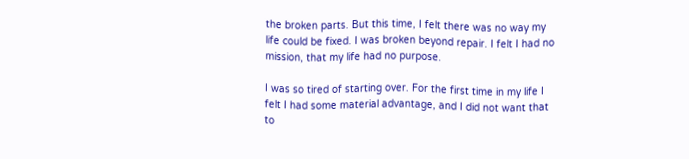the broken parts. But this time, I felt there was no way my life could be fixed. I was broken beyond repair. I felt I had no mission, that my life had no purpose.

I was so tired of starting over. For the first time in my life I felt I had some material advantage, and I did not want that to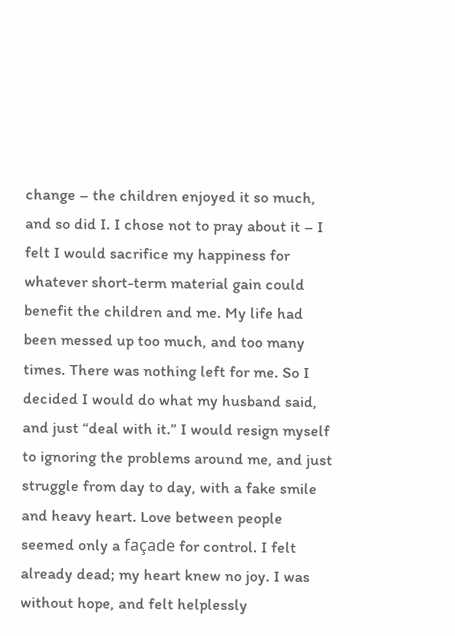change – the children enjoyed it so much, and so did I. I chose not to pray about it – I felt I would sacrifice my happiness for whatever short-term material gain could benefit the children and me. My life had been messed up too much, and too many times. There was nothing left for me. So I decided I would do what my husband said, and just “deal with it.” I would resign myself to ignoring the problems around me, and just struggle from day to day, with a fake smile and heavy heart. Love between people seemed only a façade for control. I felt already dead; my heart knew no joy. I was without hope, and felt helplessly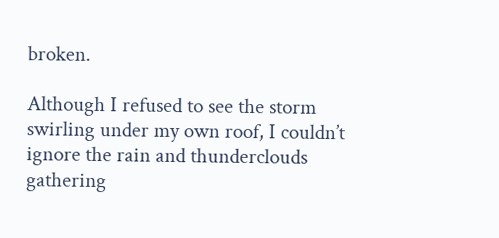broken.

Although I refused to see the storm swirling under my own roof, I couldn’t ignore the rain and thunderclouds gathering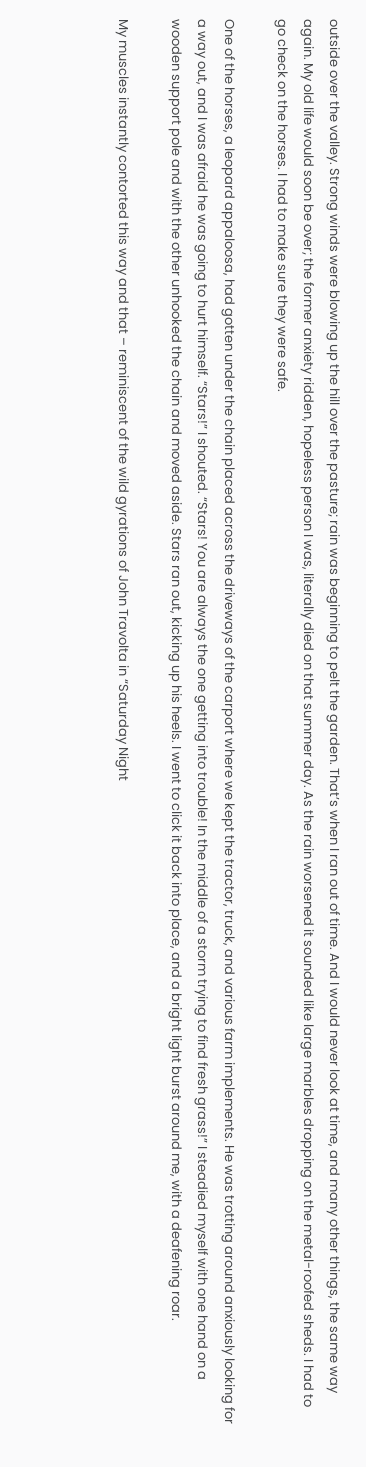outside over the valley. Strong winds were blowing up the hill over the pasture; rain was beginning to pelt the garden. That’s when I ran out of time. And I would never look at time, and many other things, the same way again. My old life would soon be over; the former anxiety ridden, hopeless person I was, literally died on that summer day. As the rain worsened it sounded like large marbles dropping on the metal-roofed sheds. I had to go check on the horses. I had to make sure they were safe.

One of the horses, a leopard appaloosa, had gotten under the chain placed across the driveways of the carport where we kept the tractor, truck, and various farm implements. He was trotting around anxiously looking for a way out, and I was afraid he was going to hurt himself. “Stars!” I shouted. “Stars! You are always the one getting into trouble! In the middle of a storm trying to find fresh grass!” I steadied myself with one hand on a wooden support pole and with the other unhooked the chain and moved aside. Stars ran out, kicking up his heels. I went to click it back into place, and a bright light burst around me, with a deafening roar.

My muscles instantly contorted this way and that – reminiscent of the wild gyrations of John Travolta in “Saturday Night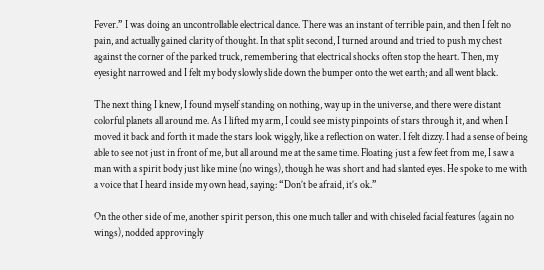Fever.” I was doing an uncontrollable electrical dance. There was an instant of terrible pain, and then I felt no pain, and actually gained clarity of thought. In that split second, I turned around and tried to push my chest against the corner of the parked truck, remembering that electrical shocks often stop the heart. Then, my eyesight narrowed and I felt my body slowly slide down the bumper onto the wet earth; and all went black.

The next thing I knew, I found myself standing on nothing, way up in the universe, and there were distant colorful planets all around me. As I lifted my arm, I could see misty pinpoints of stars through it, and when I moved it back and forth it made the stars look wiggly, like a reflection on water. I felt dizzy. I had a sense of being able to see not just in front of me, but all around me at the same time. Floating just a few feet from me, I saw a man with a spirit body just like mine (no wings), though he was short and had slanted eyes. He spoke to me with a voice that I heard inside my own head, saying: “Don’t be afraid, it’s ok.”

On the other side of me, another spirit person, this one much taller and with chiseled facial features (again no wings), nodded approvingly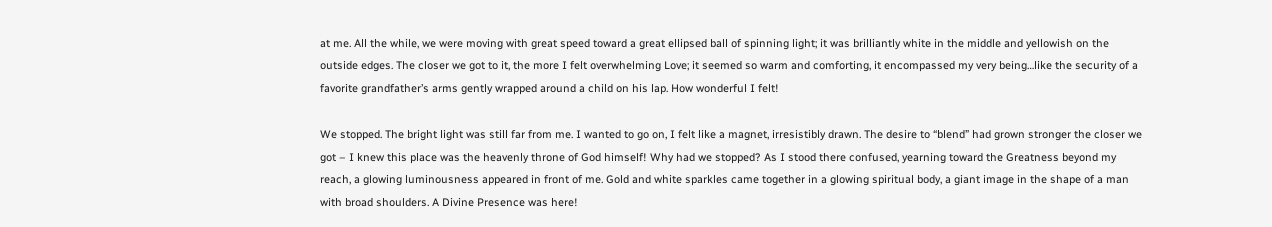at me. All the while, we were moving with great speed toward a great ellipsed ball of spinning light; it was brilliantly white in the middle and yellowish on the outside edges. The closer we got to it, the more I felt overwhelming Love; it seemed so warm and comforting, it encompassed my very being…like the security of a favorite grandfather’s arms gently wrapped around a child on his lap. How wonderful I felt!

We stopped. The bright light was still far from me. I wanted to go on, I felt like a magnet, irresistibly drawn. The desire to “blend” had grown stronger the closer we got – I knew this place was the heavenly throne of God himself! Why had we stopped? As I stood there confused, yearning toward the Greatness beyond my reach, a glowing luminousness appeared in front of me. Gold and white sparkles came together in a glowing spiritual body, a giant image in the shape of a man with broad shoulders. A Divine Presence was here!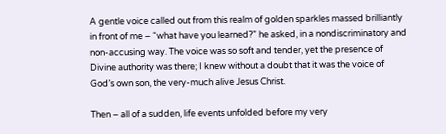A gentle voice called out from this realm of golden sparkles massed brilliantly in front of me – “what have you learned?” he asked, in a nondiscriminatory and non-accusing way. The voice was so soft and tender, yet the presence of Divine authority was there; I knew without a doubt that it was the voice of God’s own son, the very-much alive Jesus Christ.

Then – all of a sudden, life events unfolded before my very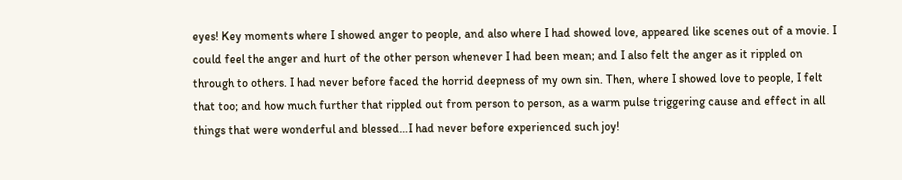eyes! Key moments where I showed anger to people, and also where I had showed love, appeared like scenes out of a movie. I could feel the anger and hurt of the other person whenever I had been mean; and I also felt the anger as it rippled on through to others. I had never before faced the horrid deepness of my own sin. Then, where I showed love to people, I felt that too; and how much further that rippled out from person to person, as a warm pulse triggering cause and effect in all things that were wonderful and blessed…I had never before experienced such joy!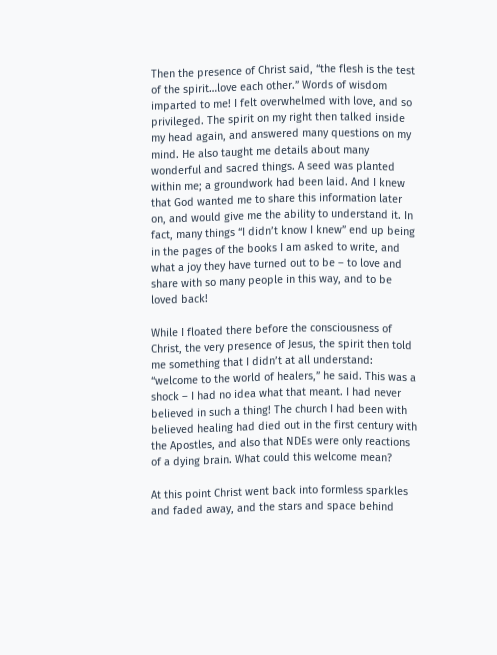Then the presence of Christ said, “the flesh is the test of the spirit…love each other.” Words of wisdom imparted to me! I felt overwhelmed with love, and so privileged. The spirit on my right then talked inside my head again, and answered many questions on my mind. He also taught me details about many wonderful and sacred things. A seed was planted within me; a groundwork had been laid. And I knew that God wanted me to share this information later on, and would give me the ability to understand it. In fact, many things “I didn’t know I knew” end up being in the pages of the books I am asked to write, and what a joy they have turned out to be – to love and share with so many people in this way, and to be loved back!

While I floated there before the consciousness of Christ, the very presence of Jesus, the spirit then told me something that I didn’t at all understand: “welcome to the world of healers,” he said. This was a shock – I had no idea what that meant. I had never believed in such a thing! The church I had been with believed healing had died out in the first century with the Apostles, and also that NDEs were only reactions of a dying brain. What could this welcome mean?

At this point Christ went back into formless sparkles and faded away, and the stars and space behind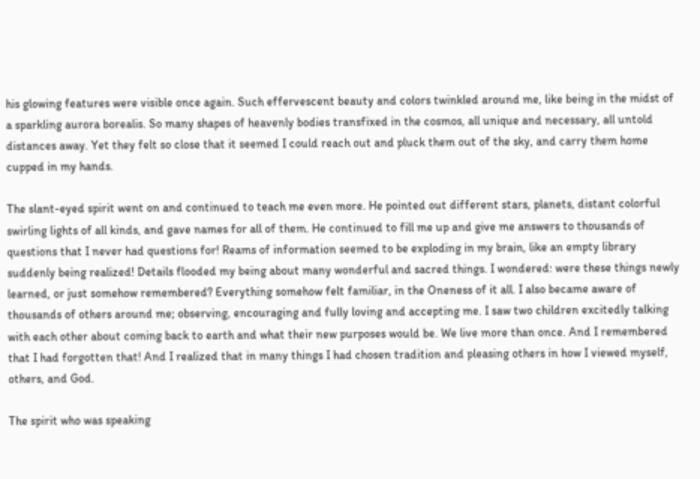his glowing features were visible once again. Such effervescent beauty and colors twinkled around me, like being in the midst of a sparkling aurora borealis. So many shapes of heavenly bodies transfixed in the cosmos, all unique and necessary, all untold distances away. Yet they felt so close that it seemed I could reach out and pluck them out of the sky, and carry them home cupped in my hands.

The slant-eyed spirit went on and continued to teach me even more. He pointed out different stars, planets, distant colorful swirling lights of all kinds, and gave names for all of them. He continued to fill me up and give me answers to thousands of questions that I never had questions for! Reams of information seemed to be exploding in my brain, like an empty library suddenly being realized! Details flooded my being about many wonderful and sacred things. I wondered: were these things newly learned, or just somehow remembered? Everything somehow felt familiar, in the Oneness of it all. I also became aware of thousands of others around me; observing, encouraging and fully loving and accepting me. I saw two children excitedly talking with each other about coming back to earth and what their new purposes would be. We live more than once. And I remembered that I had forgotten that! And I realized that in many things I had chosen tradition and pleasing others in how I viewed myself, others, and God.

The spirit who was speaking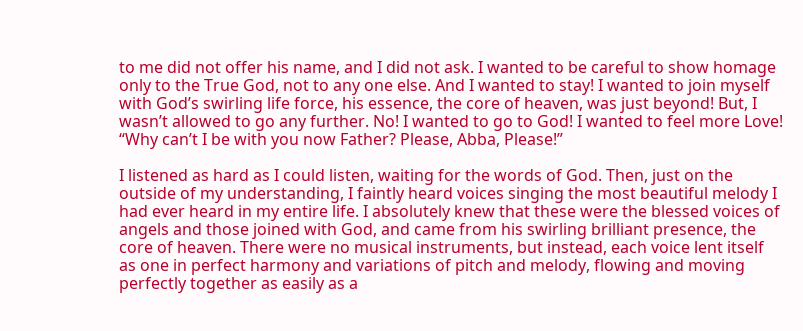to me did not offer his name, and I did not ask. I wanted to be careful to show homage only to the True God, not to any one else. And I wanted to stay! I wanted to join myself with God’s swirling life force, his essence, the core of heaven, was just beyond! But, I wasn’t allowed to go any further. No! I wanted to go to God! I wanted to feel more Love! “Why can’t I be with you now Father? Please, Abba, Please!”

I listened as hard as I could listen, waiting for the words of God. Then, just on the outside of my understanding, I faintly heard voices singing the most beautiful melody I had ever heard in my entire life. I absolutely knew that these were the blessed voices of angels and those joined with God, and came from his swirling brilliant presence, the core of heaven. There were no musical instruments, but instead, each voice lent itself as one in perfect harmony and variations of pitch and melody, flowing and moving perfectly together as easily as a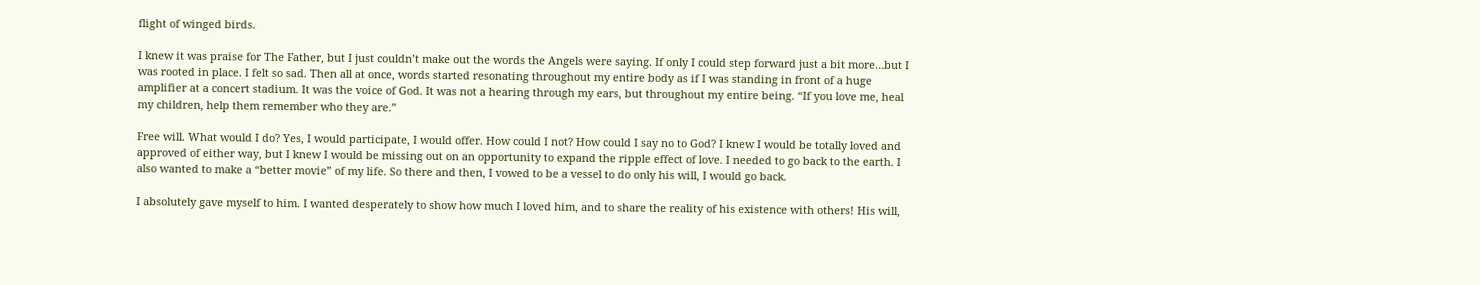flight of winged birds.

I knew it was praise for The Father, but I just couldn’t make out the words the Angels were saying. If only I could step forward just a bit more…but I was rooted in place. I felt so sad. Then all at once, words started resonating throughout my entire body as if I was standing in front of a huge amplifier at a concert stadium. It was the voice of God. It was not a hearing through my ears, but throughout my entire being. “If you love me, heal my children, help them remember who they are.”

Free will. What would I do? Yes, I would participate, I would offer. How could I not? How could I say no to God? I knew I would be totally loved and approved of either way, but I knew I would be missing out on an opportunity to expand the ripple effect of love. I needed to go back to the earth. I also wanted to make a “better movie” of my life. So there and then, I vowed to be a vessel to do only his will, I would go back.

I absolutely gave myself to him. I wanted desperately to show how much I loved him, and to share the reality of his existence with others! His will,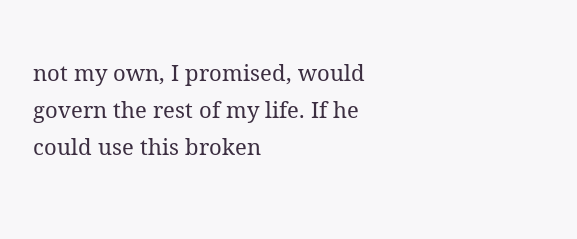not my own, I promised, would govern the rest of my life. If he could use this broken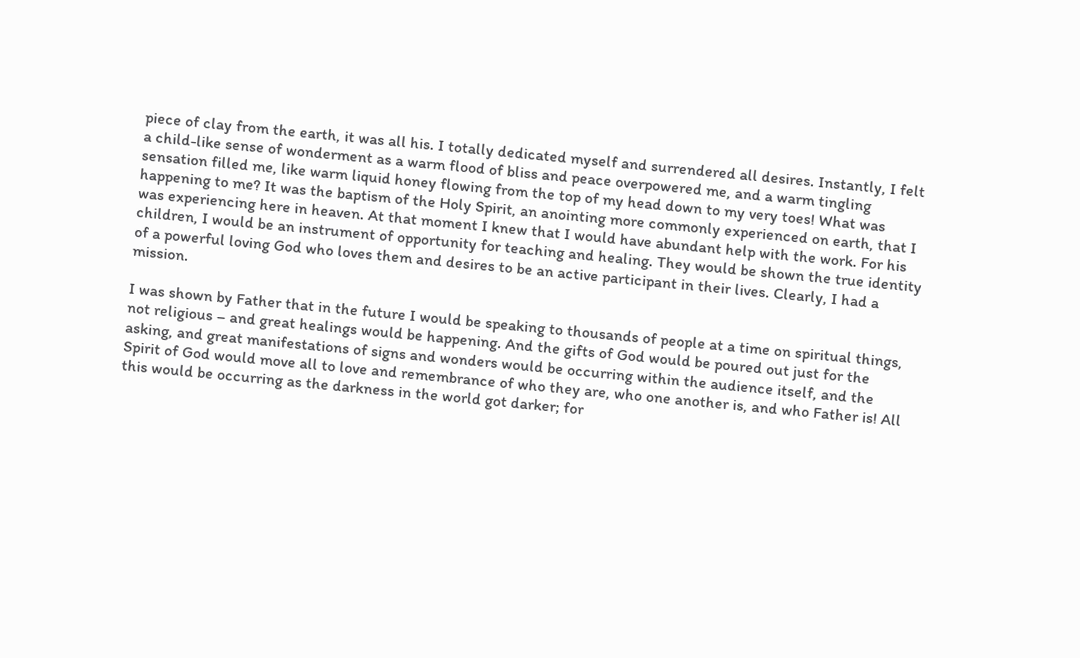piece of clay from the earth, it was all his. I totally dedicated myself and surrendered all desires. Instantly, I felt a child-like sense of wonderment as a warm flood of bliss and peace overpowered me, and a warm tingling sensation filled me, like warm liquid honey flowing from the top of my head down to my very toes! What was happening to me? It was the baptism of the Holy Spirit, an anointing more commonly experienced on earth, that I was experiencing here in heaven. At that moment I knew that I would have abundant help with the work. For his children, I would be an instrument of opportunity for teaching and healing. They would be shown the true identity of a powerful loving God who loves them and desires to be an active participant in their lives. Clearly, I had a mission.

I was shown by Father that in the future I would be speaking to thousands of people at a time on spiritual things, not religious – and great healings would be happening. And the gifts of God would be poured out just for the asking, and great manifestations of signs and wonders would be occurring within the audience itself, and the Spirit of God would move all to love and remembrance of who they are, who one another is, and who Father is! All this would be occurring as the darkness in the world got darker; for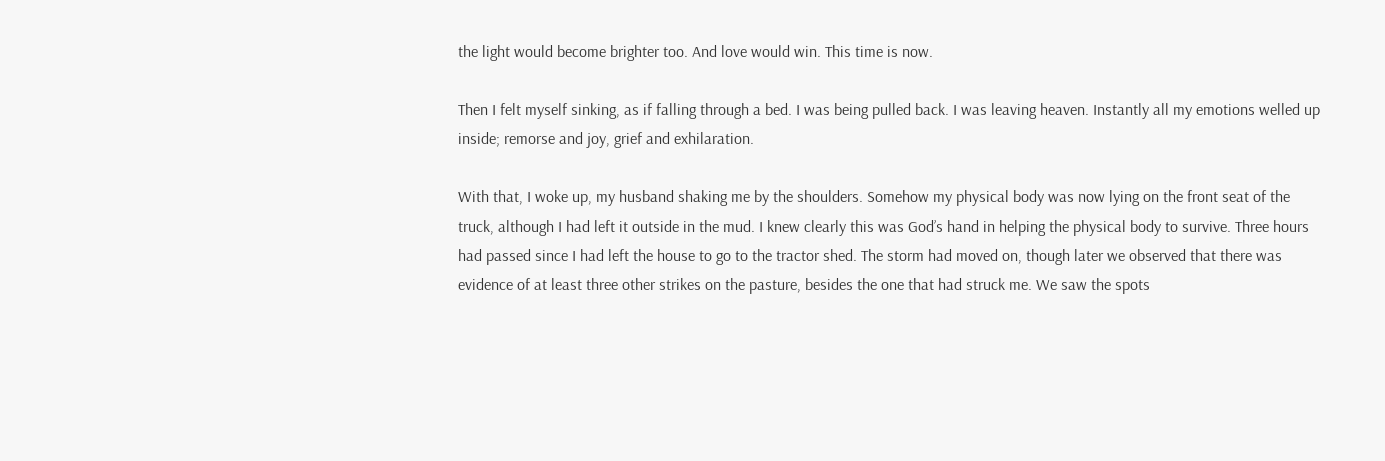the light would become brighter too. And love would win. This time is now.

Then I felt myself sinking, as if falling through a bed. I was being pulled back. I was leaving heaven. Instantly all my emotions welled up inside; remorse and joy, grief and exhilaration.

With that, I woke up, my husband shaking me by the shoulders. Somehow my physical body was now lying on the front seat of the truck, although I had left it outside in the mud. I knew clearly this was God’s hand in helping the physical body to survive. Three hours had passed since I had left the house to go to the tractor shed. The storm had moved on, though later we observed that there was evidence of at least three other strikes on the pasture, besides the one that had struck me. We saw the spots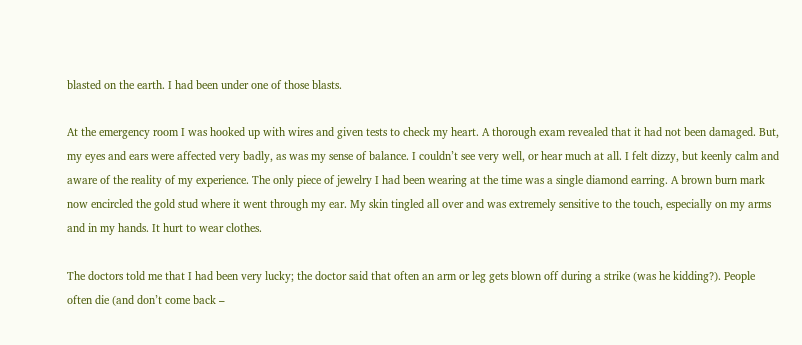blasted on the earth. I had been under one of those blasts.

At the emergency room I was hooked up with wires and given tests to check my heart. A thorough exam revealed that it had not been damaged. But, my eyes and ears were affected very badly, as was my sense of balance. I couldn’t see very well, or hear much at all. I felt dizzy, but keenly calm and aware of the reality of my experience. The only piece of jewelry I had been wearing at the time was a single diamond earring. A brown burn mark now encircled the gold stud where it went through my ear. My skin tingled all over and was extremely sensitive to the touch, especially on my arms and in my hands. It hurt to wear clothes.

The doctors told me that I had been very lucky; the doctor said that often an arm or leg gets blown off during a strike (was he kidding?). People often die (and don’t come back –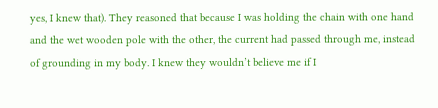yes, I knew that). They reasoned that because I was holding the chain with one hand and the wet wooden pole with the other, the current had passed through me, instead of grounding in my body. I knew they wouldn’t believe me if I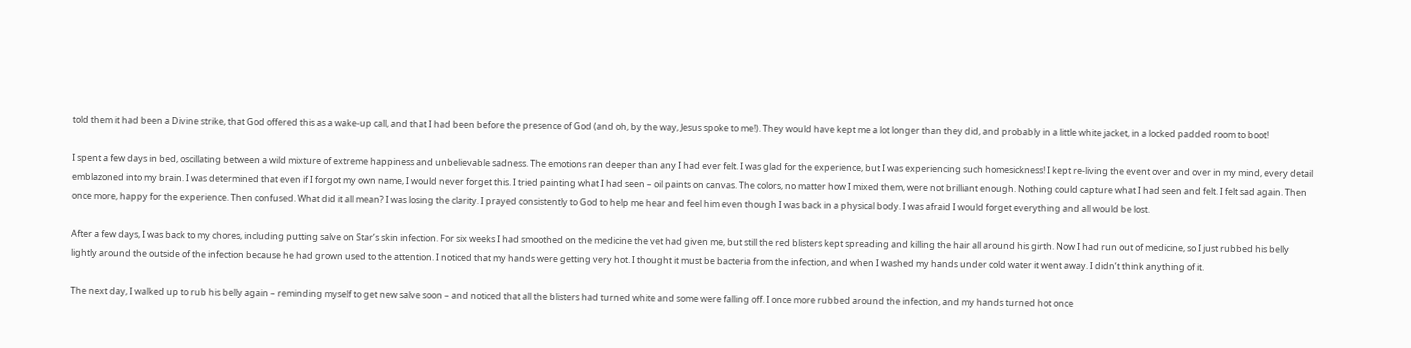told them it had been a Divine strike, that God offered this as a wake-up call, and that I had been before the presence of God (and oh, by the way, Jesus spoke to me!). They would have kept me a lot longer than they did, and probably in a little white jacket, in a locked padded room to boot!

I spent a few days in bed, oscillating between a wild mixture of extreme happiness and unbelievable sadness. The emotions ran deeper than any I had ever felt. I was glad for the experience, but I was experiencing such homesickness! I kept re-living the event over and over in my mind, every detail emblazoned into my brain. I was determined that even if I forgot my own name, I would never forget this. I tried painting what I had seen – oil paints on canvas. The colors, no matter how I mixed them, were not brilliant enough. Nothing could capture what I had seen and felt. I felt sad again. Then once more, happy for the experience. Then confused. What did it all mean? I was losing the clarity. I prayed consistently to God to help me hear and feel him even though I was back in a physical body. I was afraid I would forget everything and all would be lost.

After a few days, I was back to my chores, including putting salve on Star’s skin infection. For six weeks I had smoothed on the medicine the vet had given me, but still the red blisters kept spreading and killing the hair all around his girth. Now I had run out of medicine, so I just rubbed his belly lightly around the outside of the infection because he had grown used to the attention. I noticed that my hands were getting very hot. I thought it must be bacteria from the infection, and when I washed my hands under cold water it went away. I didn’t think anything of it.

The next day, I walked up to rub his belly again – reminding myself to get new salve soon – and noticed that all the blisters had turned white and some were falling off. I once more rubbed around the infection, and my hands turned hot once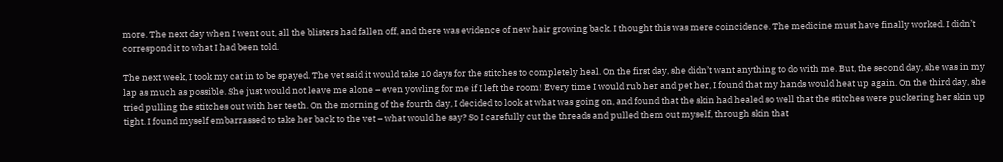more. The next day when I went out, all the blisters had fallen off, and there was evidence of new hair growing back. I thought this was mere coincidence. The medicine must have finally worked. I didn’t correspond it to what I had been told.

The next week, I took my cat in to be spayed. The vet said it would take 10 days for the stitches to completely heal. On the first day, she didn’t want anything to do with me. But, the second day, she was in my lap as much as possible. She just would not leave me alone – even yowling for me if I left the room! Every time I would rub her and pet her, I found that my hands would heat up again. On the third day, she tried pulling the stitches out with her teeth. On the morning of the fourth day, I decided to look at what was going on, and found that the skin had healed so well that the stitches were puckering her skin up tight. I found myself embarrassed to take her back to the vet – what would he say? So I carefully cut the threads and pulled them out myself, through skin that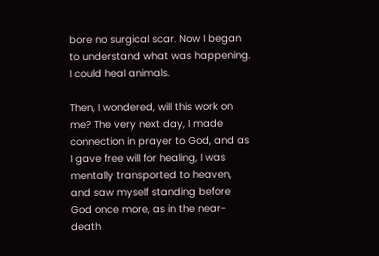bore no surgical scar. Now I began to understand what was happening. I could heal animals.

Then, I wondered, will this work on me? The very next day, I made connection in prayer to God, and as I gave free will for healing, I was mentally transported to heaven, and saw myself standing before God once more, as in the near-death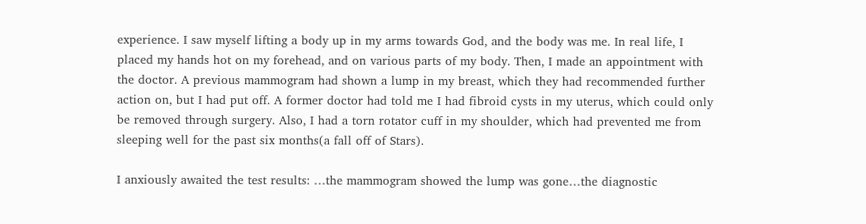experience. I saw myself lifting a body up in my arms towards God, and the body was me. In real life, I placed my hands hot on my forehead, and on various parts of my body. Then, I made an appointment with the doctor. A previous mammogram had shown a lump in my breast, which they had recommended further action on, but I had put off. A former doctor had told me I had fibroid cysts in my uterus, which could only be removed through surgery. Also, I had a torn rotator cuff in my shoulder, which had prevented me from sleeping well for the past six months(a fall off of Stars).

I anxiously awaited the test results: …the mammogram showed the lump was gone…the diagnostic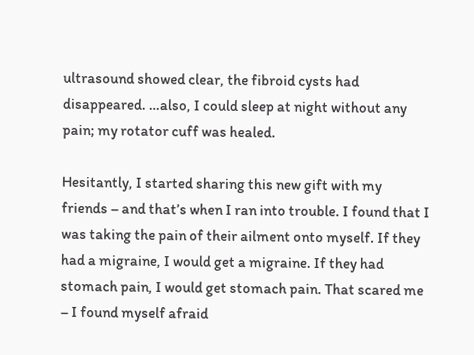ultrasound showed clear, the fibroid cysts had disappeared. …also, I could sleep at night without any pain; my rotator cuff was healed.

Hesitantly, I started sharing this new gift with my friends – and that’s when I ran into trouble. I found that I was taking the pain of their ailment onto myself. If they had a migraine, I would get a migraine. If they had stomach pain, I would get stomach pain. That scared me – I found myself afraid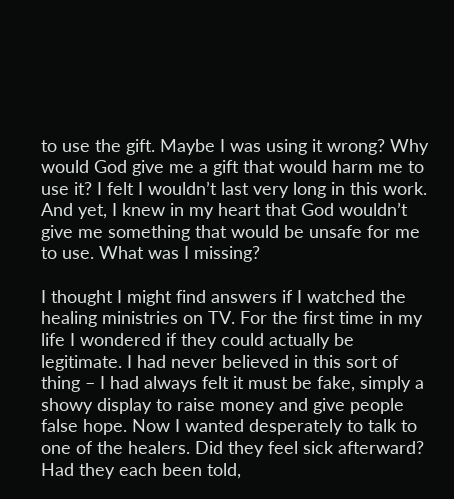to use the gift. Maybe I was using it wrong? Why would God give me a gift that would harm me to use it? I felt I wouldn’t last very long in this work. And yet, I knew in my heart that God wouldn’t give me something that would be unsafe for me to use. What was I missing?

I thought I might find answers if I watched the healing ministries on TV. For the first time in my life I wondered if they could actually be legitimate. I had never believed in this sort of thing – I had always felt it must be fake, simply a showy display to raise money and give people false hope. Now I wanted desperately to talk to one of the healers. Did they feel sick afterward? Had they each been told,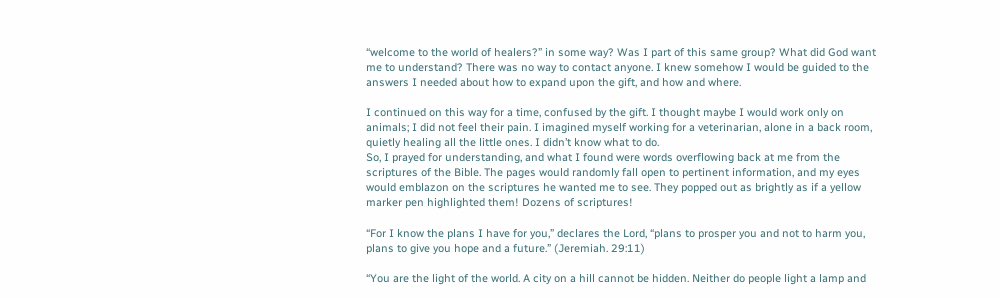“welcome to the world of healers?” in some way? Was I part of this same group? What did God want me to understand? There was no way to contact anyone. I knew somehow I would be guided to the answers I needed about how to expand upon the gift, and how and where.

I continued on this way for a time, confused by the gift. I thought maybe I would work only on animals; I did not feel their pain. I imagined myself working for a veterinarian, alone in a back room, quietly healing all the little ones. I didn’t know what to do.
So, I prayed for understanding, and what I found were words overflowing back at me from the scriptures of the Bible. The pages would randomly fall open to pertinent information, and my eyes would emblazon on the scriptures he wanted me to see. They popped out as brightly as if a yellow marker pen highlighted them! Dozens of scriptures!

“For I know the plans I have for you,” declares the Lord, “plans to prosper you and not to harm you, plans to give you hope and a future.” (Jeremiah. 29:11)

“You are the light of the world. A city on a hill cannot be hidden. Neither do people light a lamp and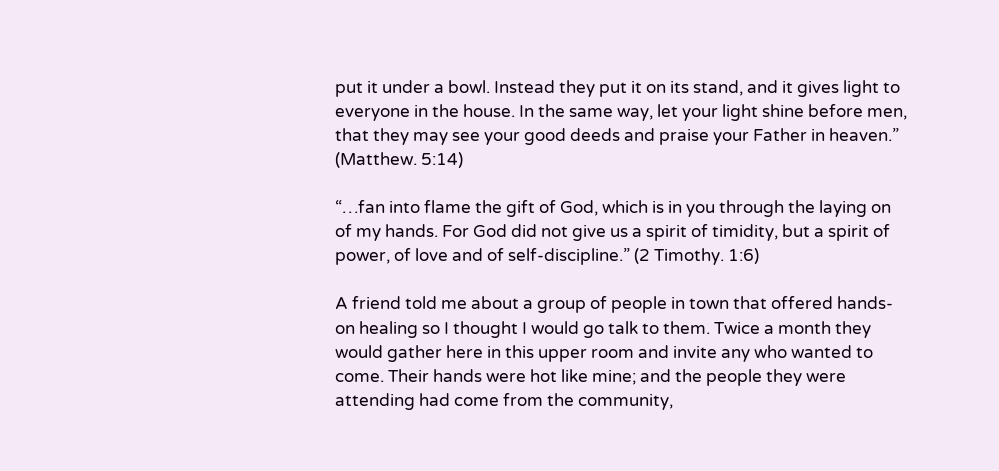put it under a bowl. Instead they put it on its stand, and it gives light to everyone in the house. In the same way, let your light shine before men, that they may see your good deeds and praise your Father in heaven.” (Matthew. 5:14)

“…fan into flame the gift of God, which is in you through the laying on of my hands. For God did not give us a spirit of timidity, but a spirit of power, of love and of self-discipline.” (2 Timothy. 1:6)

A friend told me about a group of people in town that offered hands-on healing so I thought I would go talk to them. Twice a month they would gather here in this upper room and invite any who wanted to come. Their hands were hot like mine; and the people they were attending had come from the community,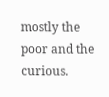mostly the poor and the curious.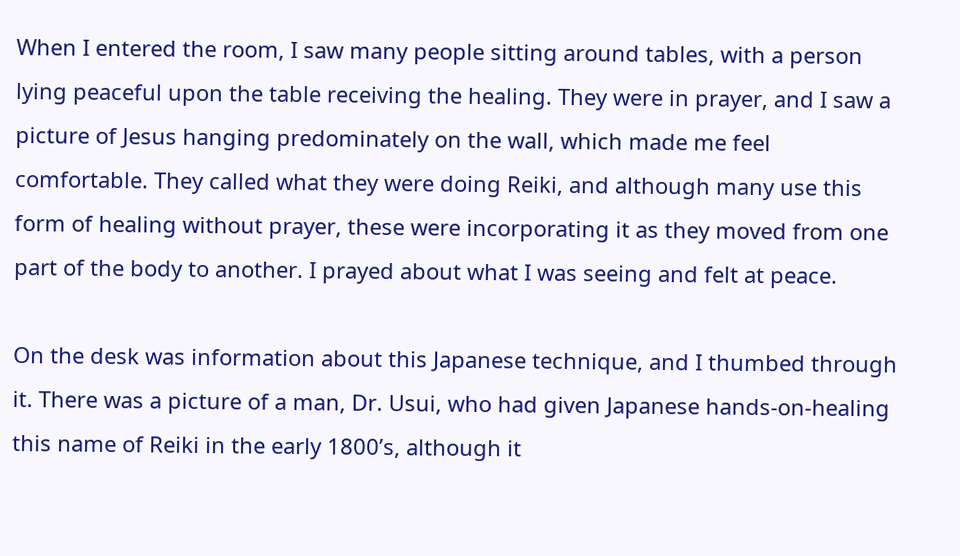When I entered the room, I saw many people sitting around tables, with a person lying peaceful upon the table receiving the healing. They were in prayer, and I saw a picture of Jesus hanging predominately on the wall, which made me feel comfortable. They called what they were doing Reiki, and although many use this form of healing without prayer, these were incorporating it as they moved from one part of the body to another. I prayed about what I was seeing and felt at peace.

On the desk was information about this Japanese technique, and I thumbed through it. There was a picture of a man, Dr. Usui, who had given Japanese hands-on-healing this name of Reiki in the early 1800’s, although it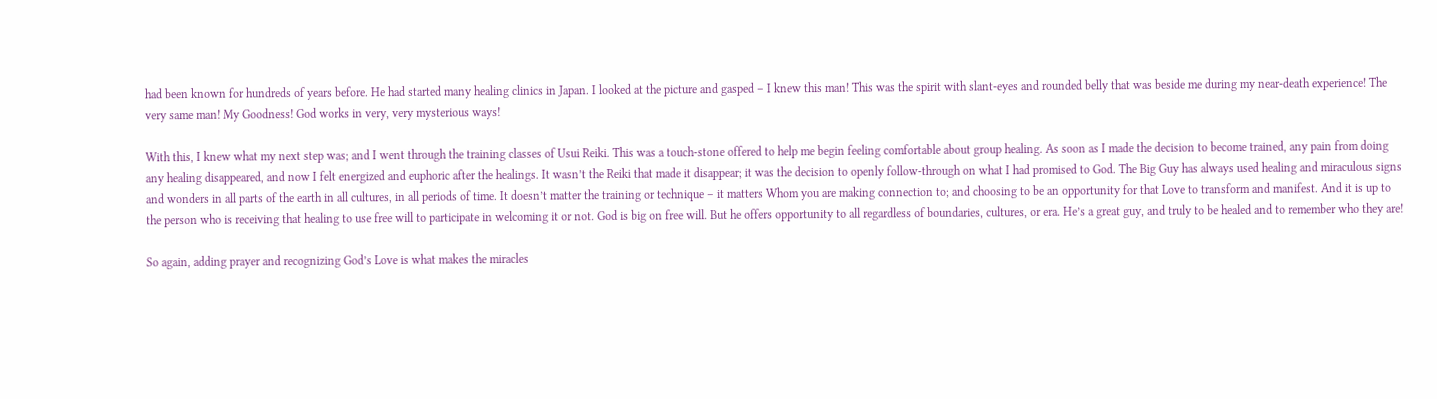had been known for hundreds of years before. He had started many healing clinics in Japan. I looked at the picture and gasped – I knew this man! This was the spirit with slant-eyes and rounded belly that was beside me during my near-death experience! The very same man! My Goodness! God works in very, very mysterious ways!

With this, I knew what my next step was; and I went through the training classes of Usui Reiki. This was a touch-stone offered to help me begin feeling comfortable about group healing. As soon as I made the decision to become trained, any pain from doing any healing disappeared, and now I felt energized and euphoric after the healings. It wasn’t the Reiki that made it disappear; it was the decision to openly follow-through on what I had promised to God. The Big Guy has always used healing and miraculous signs and wonders in all parts of the earth in all cultures, in all periods of time. It doesn’t matter the training or technique – it matters Whom you are making connection to; and choosing to be an opportunity for that Love to transform and manifest. And it is up to the person who is receiving that healing to use free will to participate in welcoming it or not. God is big on free will. But he offers opportunity to all regardless of boundaries, cultures, or era. He’s a great guy, and truly to be healed and to remember who they are!

So again, adding prayer and recognizing God’s Love is what makes the miracles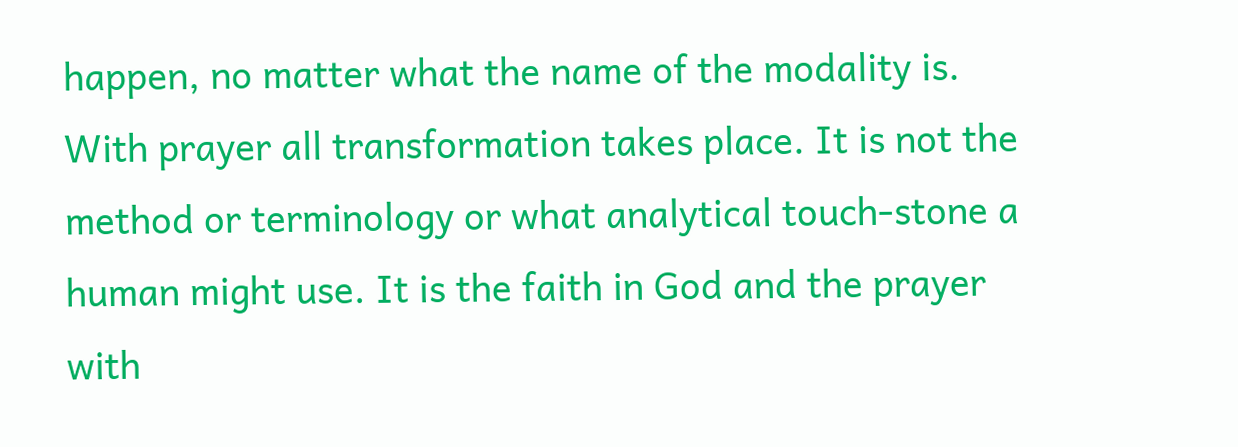happen, no matter what the name of the modality is. With prayer all transformation takes place. It is not the method or terminology or what analytical touch-stone a human might use. It is the faith in God and the prayer with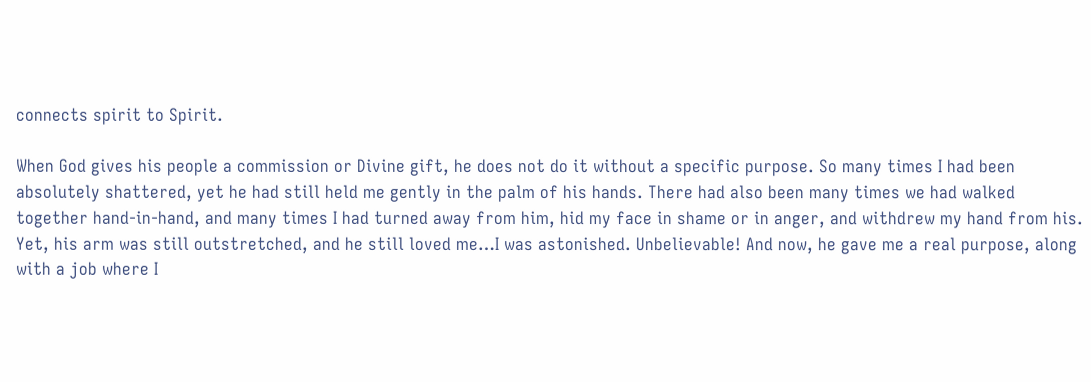connects spirit to Spirit.

When God gives his people a commission or Divine gift, he does not do it without a specific purpose. So many times I had been absolutely shattered, yet he had still held me gently in the palm of his hands. There had also been many times we had walked together hand-in-hand, and many times I had turned away from him, hid my face in shame or in anger, and withdrew my hand from his. Yet, his arm was still outstretched, and he still loved me…I was astonished. Unbelievable! And now, he gave me a real purpose, along with a job where I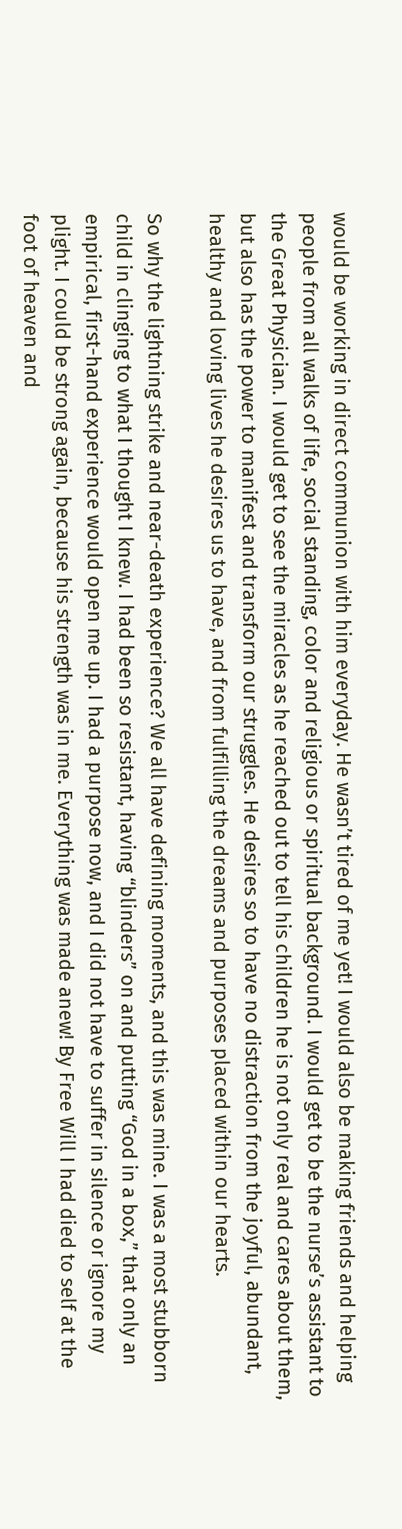would be working in direct communion with him everyday. He wasn’t tired of me yet! I would also be making friends and helping people from all walks of life, social standing, color and religious or spiritual background. I would get to be the nurse’s assistant to the Great Physician. I would get to see the miracles as he reached out to tell his children he is not only real and cares about them, but also has the power to manifest and transform our struggles. He desires so to have no distraction from the joyful, abundant, healthy and loving lives he desires us to have, and from fulfilling the dreams and purposes placed within our hearts.

So why the lightning strike and near-death experience? We all have defining moments, and this was mine. I was a most stubborn child in clinging to what I thought I knew. I had been so resistant, having “blinders” on and putting “God in a box,” that only an empirical, first-hand experience would open me up. I had a purpose now, and I did not have to suffer in silence or ignore my plight. I could be strong again, because his strength was in me. Everything was made anew! By Free Will I had died to self at the foot of heaven and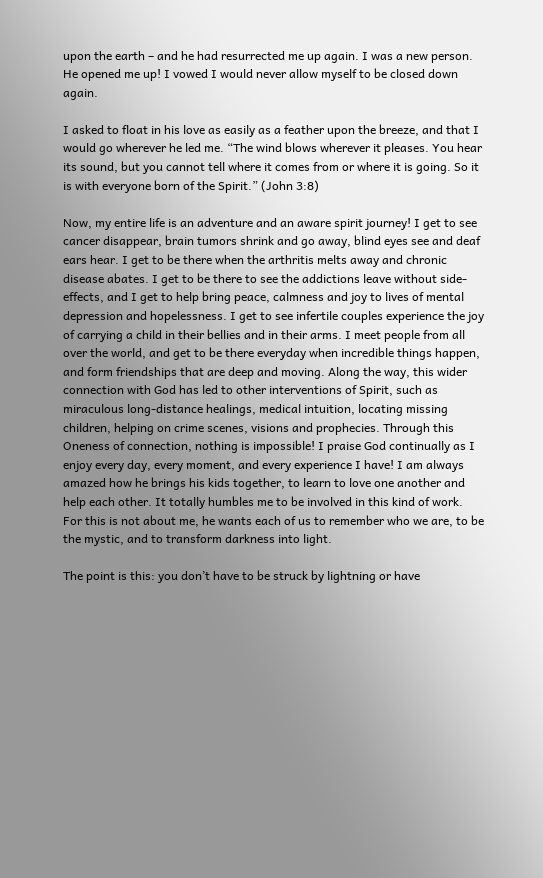upon the earth – and he had resurrected me up again. I was a new person. He opened me up! I vowed I would never allow myself to be closed down again.

I asked to float in his love as easily as a feather upon the breeze, and that I would go wherever he led me. “The wind blows wherever it pleases. You hear its sound, but you cannot tell where it comes from or where it is going. So it is with everyone born of the Spirit.” (John 3:8)

Now, my entire life is an adventure and an aware spirit journey! I get to see cancer disappear, brain tumors shrink and go away, blind eyes see and deaf ears hear. I get to be there when the arthritis melts away and chronic disease abates. I get to be there to see the addictions leave without side-effects, and I get to help bring peace, calmness and joy to lives of mental depression and hopelessness. I get to see infertile couples experience the joy of carrying a child in their bellies and in their arms. I meet people from all over the world, and get to be there everyday when incredible things happen, and form friendships that are deep and moving. Along the way, this wider connection with God has led to other interventions of Spirit, such as miraculous long-distance healings, medical intuition, locating missing children, helping on crime scenes, visions and prophecies. Through this Oneness of connection, nothing is impossible! I praise God continually as I enjoy every day, every moment, and every experience I have! I am always amazed how he brings his kids together, to learn to love one another and help each other. It totally humbles me to be involved in this kind of work. For this is not about me, he wants each of us to remember who we are, to be the mystic, and to transform darkness into light.

The point is this: you don’t have to be struck by lightning or have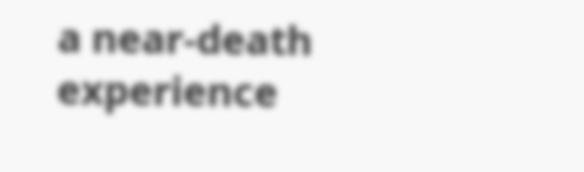a near-death experience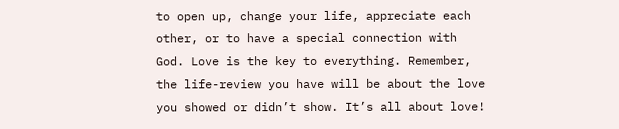to open up, change your life, appreciate each other, or to have a special connection with God. Love is the key to everything. Remember, the life-review you have will be about the love you showed or didn’t show. It’s all about love!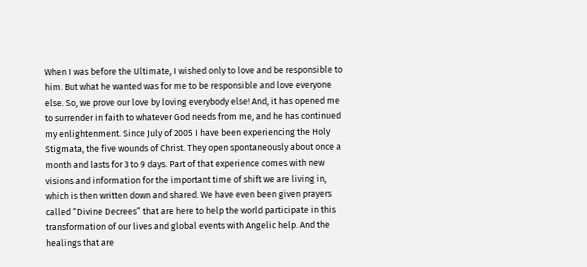When I was before the Ultimate, I wished only to love and be responsible to him. But what he wanted was for me to be responsible and love everyone else. So, we prove our love by loving everybody else! And, it has opened me to surrender in faith to whatever God needs from me, and he has continued my enlightenment. Since July of 2005 I have been experiencing the Holy Stigmata, the five wounds of Christ. They open spontaneously about once a month and lasts for 3 to 9 days. Part of that experience comes with new visions and information for the important time of shift we are living in, which is then written down and shared. We have even been given prayers called “Divine Decrees” that are here to help the world participate in this transformation of our lives and global events with Angelic help. And the healings that are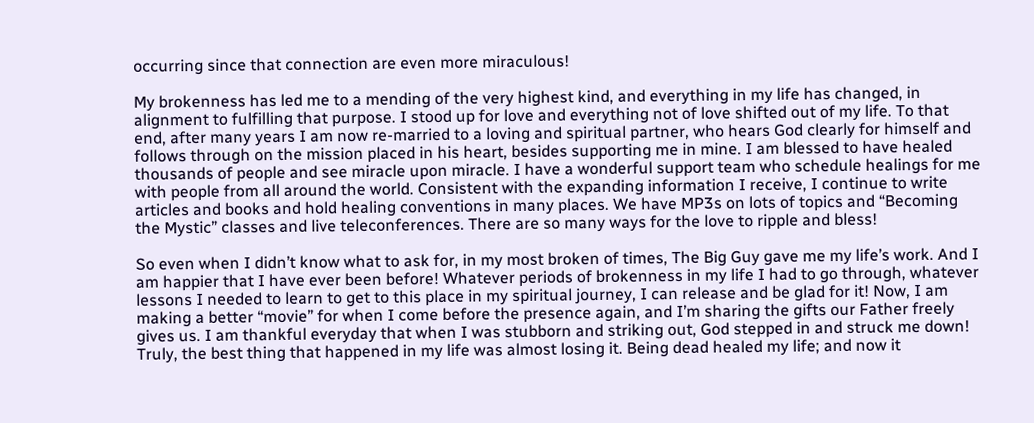occurring since that connection are even more miraculous!

My brokenness has led me to a mending of the very highest kind, and everything in my life has changed, in alignment to fulfilling that purpose. I stood up for love and everything not of love shifted out of my life. To that end, after many years I am now re-married to a loving and spiritual partner, who hears God clearly for himself and follows through on the mission placed in his heart, besides supporting me in mine. I am blessed to have healed thousands of people and see miracle upon miracle. I have a wonderful support team who schedule healings for me with people from all around the world. Consistent with the expanding information I receive, I continue to write articles and books and hold healing conventions in many places. We have MP3s on lots of topics and “Becoming the Mystic” classes and live teleconferences. There are so many ways for the love to ripple and bless!

So even when I didn’t know what to ask for, in my most broken of times, The Big Guy gave me my life’s work. And I am happier that I have ever been before! Whatever periods of brokenness in my life I had to go through, whatever lessons I needed to learn to get to this place in my spiritual journey, I can release and be glad for it! Now, I am making a better “movie” for when I come before the presence again, and I’m sharing the gifts our Father freely gives us. I am thankful everyday that when I was stubborn and striking out, God stepped in and struck me down! Truly, the best thing that happened in my life was almost losing it. Being dead healed my life; and now it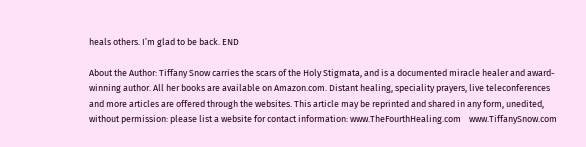heals others. I’m glad to be back. END

About the Author: Tiffany Snow carries the scars of the Holy Stigmata, and is a documented miracle healer and award-winning author. All her books are available on Amazon.com. Distant healing, speciality prayers, live teleconferences and more articles are offered through the websites. This article may be reprinted and shared in any form, unedited, without permission: please list a website for contact information: www.TheFourthHealing.com    www.TiffanySnow.com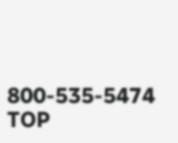800-535-5474      TOP